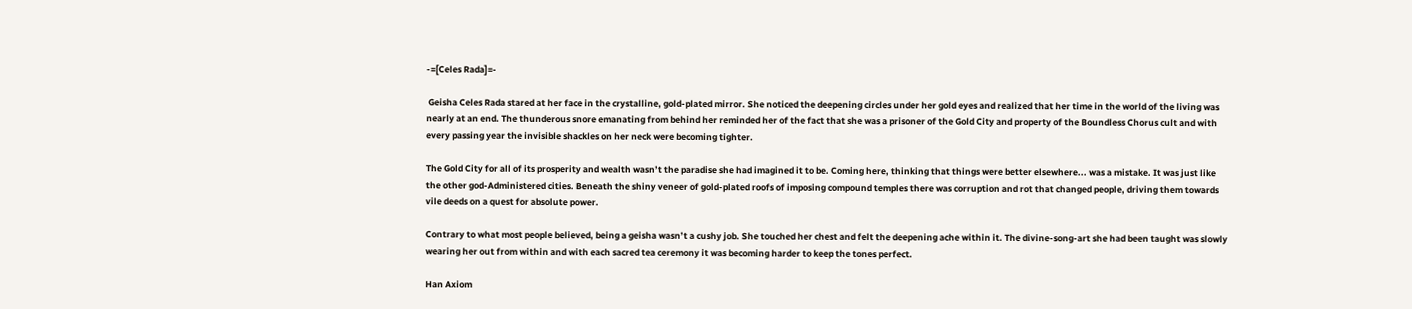-=[Celes Rada]=-

 Geisha Celes Rada stared at her face in the crystalline, gold-plated mirror. She noticed the deepening circles under her gold eyes and realized that her time in the world of the living was nearly at an end. The thunderous snore emanating from behind her reminded her of the fact that she was a prisoner of the Gold City and property of the Boundless Chorus cult and with every passing year the invisible shackles on her neck were becoming tighter.

The Gold City for all of its prosperity and wealth wasn’t the paradise she had imagined it to be. Coming here, thinking that things were better elsewhere... was a mistake. It was just like the other god-Administered cities. Beneath the shiny veneer of gold-plated roofs of imposing compound temples there was corruption and rot that changed people, driving them towards vile deeds on a quest for absolute power.

Contrary to what most people believed, being a geisha wasn’t a cushy job. She touched her chest and felt the deepening ache within it. The divine-song-art she had been taught was slowly wearing her out from within and with each sacred tea ceremony it was becoming harder to keep the tones perfect.

Han Axiom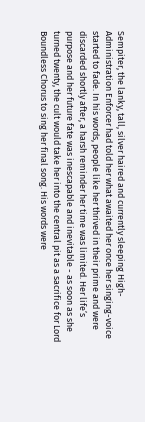Sempiter, the lanky, tall, silver haired and currently sleeping High-Administration Enforcer had told her what awaited her once her singing-voice started to fade. In his words, people like her thrived in their prime and were discarded shortly after, a harsh reminder her time was limited. Her life’s purpose and her future fate was inescapable and inevitable - as soon as she turned twenty, the cult would take her into the central pit as a sacrifice for Lord Boundless Chorus to sing her final song. His words were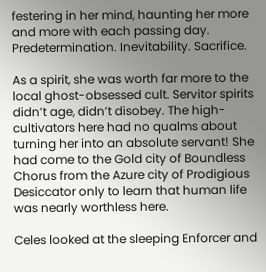festering in her mind, haunting her more and more with each passing day. Predetermination. Inevitability. Sacrifice.

As a spirit, she was worth far more to the local ghost-obsessed cult. Servitor spirits didn’t age, didn’t disobey. The high-cultivators here had no qualms about turning her into an absolute servant! She had come to the Gold city of Boundless Chorus from the Azure city of Prodigious Desiccator only to learn that human life was nearly worthless here.

Celes looked at the sleeping Enforcer and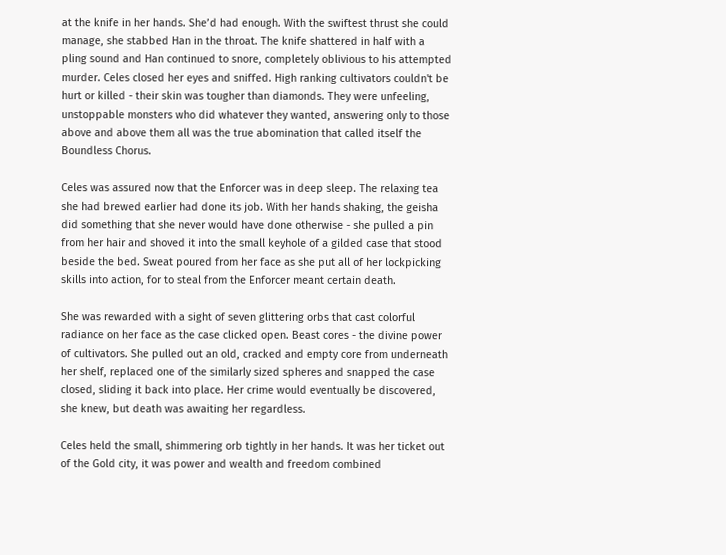at the knife in her hands. She’d had enough. With the swiftest thrust she could manage, she stabbed Han in the throat. The knife shattered in half with a pling sound and Han continued to snore, completely oblivious to his attempted murder. Celes closed her eyes and sniffed. High ranking cultivators couldn't be hurt or killed - their skin was tougher than diamonds. They were unfeeling, unstoppable monsters who did whatever they wanted, answering only to those above and above them all was the true abomination that called itself the Boundless Chorus.

Celes was assured now that the Enforcer was in deep sleep. The relaxing tea she had brewed earlier had done its job. With her hands shaking, the geisha did something that she never would have done otherwise - she pulled a pin from her hair and shoved it into the small keyhole of a gilded case that stood beside the bed. Sweat poured from her face as she put all of her lockpicking skills into action, for to steal from the Enforcer meant certain death.

She was rewarded with a sight of seven glittering orbs that cast colorful radiance on her face as the case clicked open. Beast cores - the divine power of cultivators. She pulled out an old, cracked and empty core from underneath her shelf, replaced one of the similarly sized spheres and snapped the case closed, sliding it back into place. Her crime would eventually be discovered, she knew, but death was awaiting her regardless.

Celes held the small, shimmering orb tightly in her hands. It was her ticket out of the Gold city, it was power and wealth and freedom combined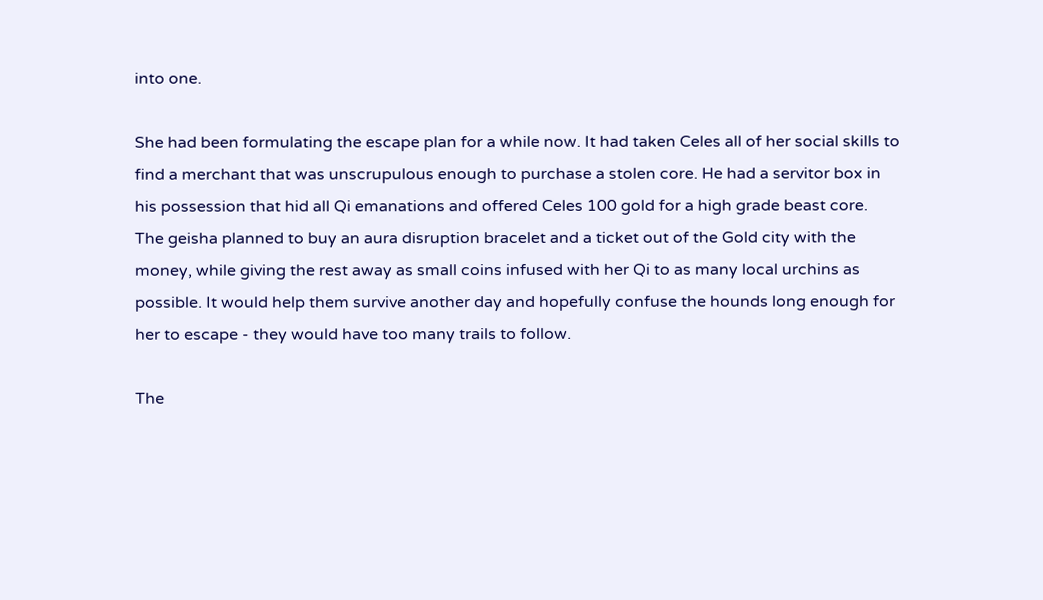into one.

She had been formulating the escape plan for a while now. It had taken Celes all of her social skills to find a merchant that was unscrupulous enough to purchase a stolen core. He had a servitor box in his possession that hid all Qi emanations and offered Celes 100 gold for a high grade beast core. The geisha planned to buy an aura disruption bracelet and a ticket out of the Gold city with the money, while giving the rest away as small coins infused with her Qi to as many local urchins as possible. It would help them survive another day and hopefully confuse the hounds long enough for her to escape - they would have too many trails to follow.

The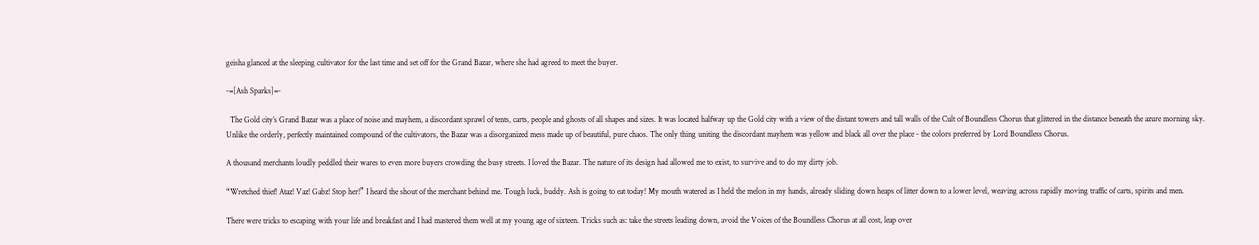geisha glanced at the sleeping cultivator for the last time and set off for the Grand Bazar, where she had agreed to meet the buyer.

-=[Ash Sparks]=-

  The Gold city’s Grand Bazar was a place of noise and mayhem, a discordant sprawl of tents, carts, people and ghosts of all shapes and sizes. It was located halfway up the Gold city with a view of the distant towers and tall walls of the Cult of Boundless Chorus that glittered in the distance beneath the azure morning sky. Unlike the orderly, perfectly maintained compound of the cultivators, the Bazar was a disorganized mess made up of beautiful, pure chaos. The only thing uniting the discordant mayhem was yellow and black all over the place - the colors preferred by Lord Boundless Chorus.

A thousand merchants loudly peddled their wares to even more buyers crowding the busy streets. I loved the Bazar. The nature of its design had allowed me to exist, to survive and to do my dirty job.

“Wretched thief! Ataz! Vaz! Gabz! Stop her!” I heard the shout of the merchant behind me. Tough luck, buddy. Ash is going to eat today! My mouth watered as I held the melon in my hands, already sliding down heaps of litter down to a lower level, weaving across rapidly moving traffic of carts, spirits and men.

There were tricks to escaping with your life and breakfast and I had mastered them well at my young age of sixteen. Tricks such as: take the streets leading down, avoid the Voices of the Boundless Chorus at all cost, leap over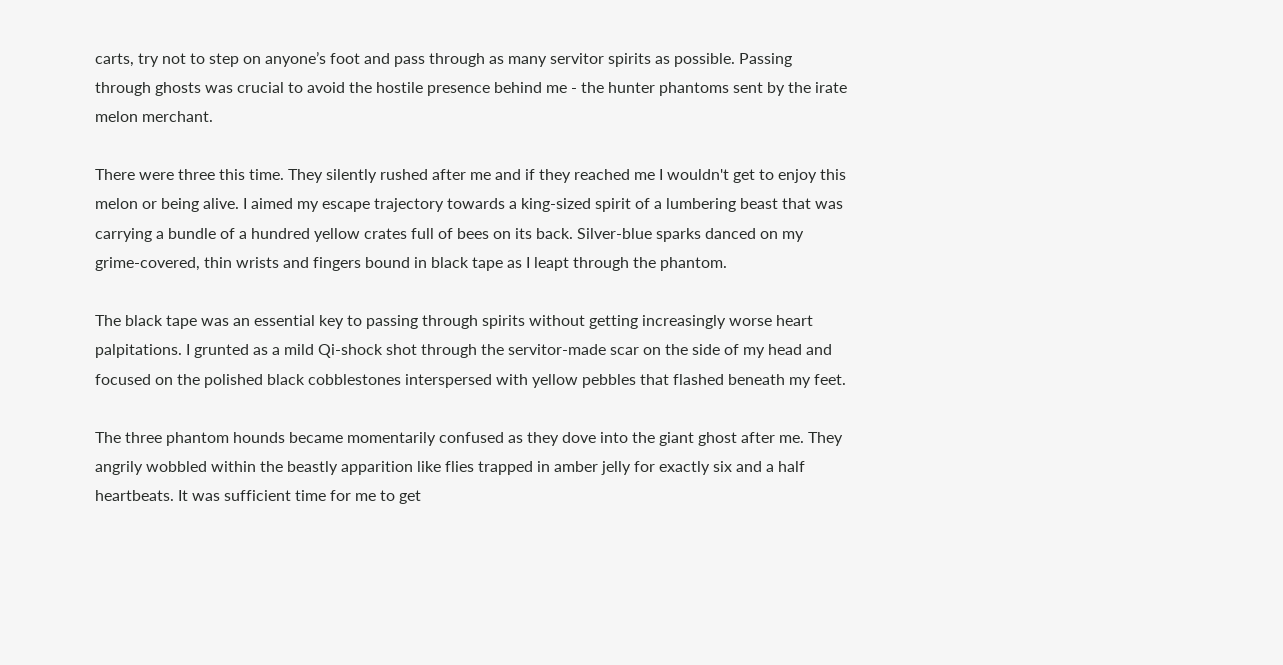carts, try not to step on anyone’s foot and pass through as many servitor spirits as possible. Passing through ghosts was crucial to avoid the hostile presence behind me - the hunter phantoms sent by the irate melon merchant.

There were three this time. They silently rushed after me and if they reached me I wouldn't get to enjoy this melon or being alive. I aimed my escape trajectory towards a king-sized spirit of a lumbering beast that was carrying a bundle of a hundred yellow crates full of bees on its back. Silver-blue sparks danced on my grime-covered, thin wrists and fingers bound in black tape as I leapt through the phantom.

The black tape was an essential key to passing through spirits without getting increasingly worse heart palpitations. I grunted as a mild Qi-shock shot through the servitor-made scar on the side of my head and focused on the polished black cobblestones interspersed with yellow pebbles that flashed beneath my feet.

The three phantom hounds became momentarily confused as they dove into the giant ghost after me. They angrily wobbled within the beastly apparition like flies trapped in amber jelly for exactly six and a half heartbeats. It was sufficient time for me to get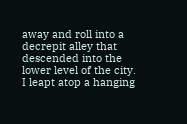away and roll into a decrepit alley that descended into the lower level of the city. I leapt atop a hanging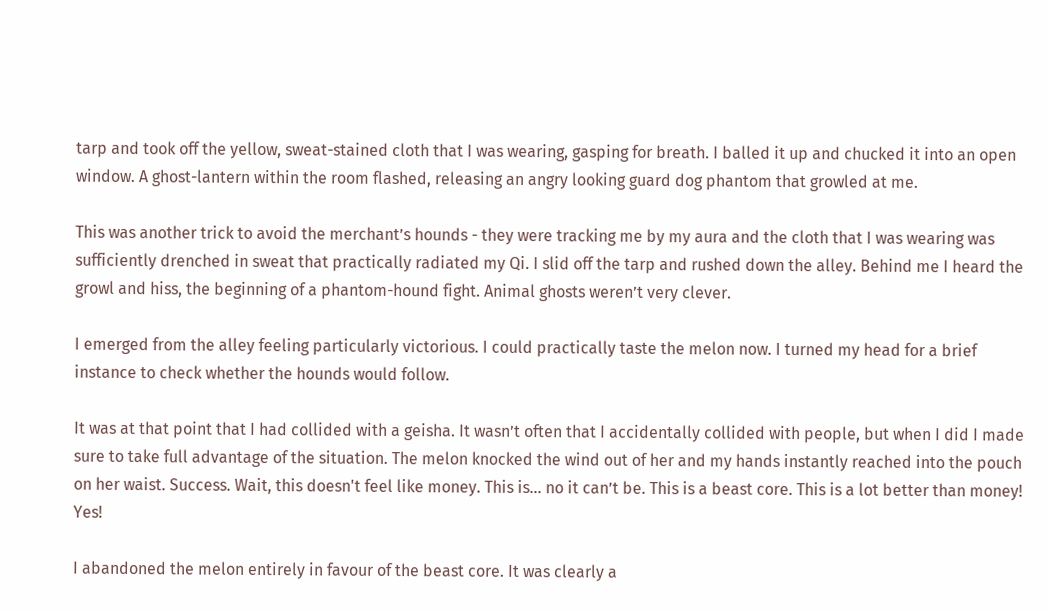tarp and took off the yellow, sweat-stained cloth that I was wearing, gasping for breath. I balled it up and chucked it into an open window. A ghost-lantern within the room flashed, releasing an angry looking guard dog phantom that growled at me.

This was another trick to avoid the merchant’s hounds - they were tracking me by my aura and the cloth that I was wearing was sufficiently drenched in sweat that practically radiated my Qi. I slid off the tarp and rushed down the alley. Behind me I heard the growl and hiss, the beginning of a phantom-hound fight. Animal ghosts weren’t very clever.

I emerged from the alley feeling particularly victorious. I could practically taste the melon now. I turned my head for a brief instance to check whether the hounds would follow.

It was at that point that I had collided with a geisha. It wasn’t often that I accidentally collided with people, but when I did I made sure to take full advantage of the situation. The melon knocked the wind out of her and my hands instantly reached into the pouch on her waist. Success. Wait, this doesn't feel like money. This is… no it can’t be. This is a beast core. This is a lot better than money! Yes!

I abandoned the melon entirely in favour of the beast core. It was clearly a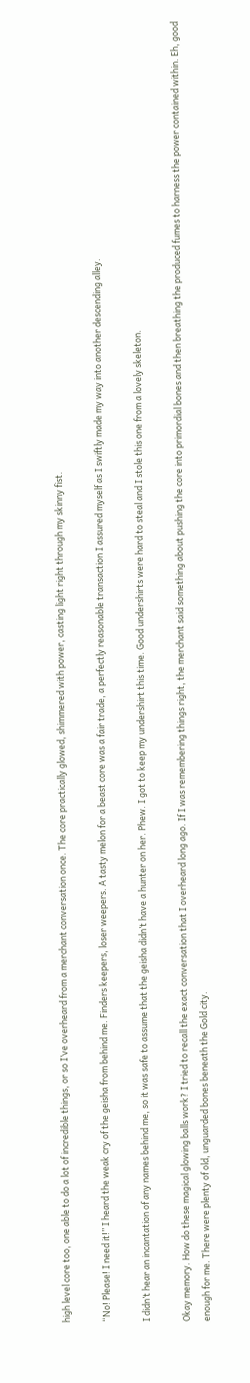high level core too, one able to do a lot of incredible things, or so I’ve overheard from a merchant conversation once. The core practically glowed, shimmered with power, casting light right through my skinny fist.

“No! Please! I need it!” I heard the weak cry of the geisha from behind me. Finders keepers, loser weepers. A tasty melon for a beast core was a fair trade, a perfectly reasonable transaction I assured myself as I swiftly made my way into another descending alley.

I didn’t hear an incantation of any names behind me, so it was safe to assume that the geisha didn’t have a hunter on her. Phew. I got to keep my undershirt this time. Good undershirts were hard to steal and I stole this one from a lovely skeleton.

Okay memory. How do these magical glowing balls work? I tried to recall the exact conversation that I overheard long ago. If I was remembering things right, the merchant said something about pushing the core into primordial bones and then breathing the produced fumes to harness the power contained within. Eh, good enough for me. There were plenty of old, unguarded bones beneath the Gold city.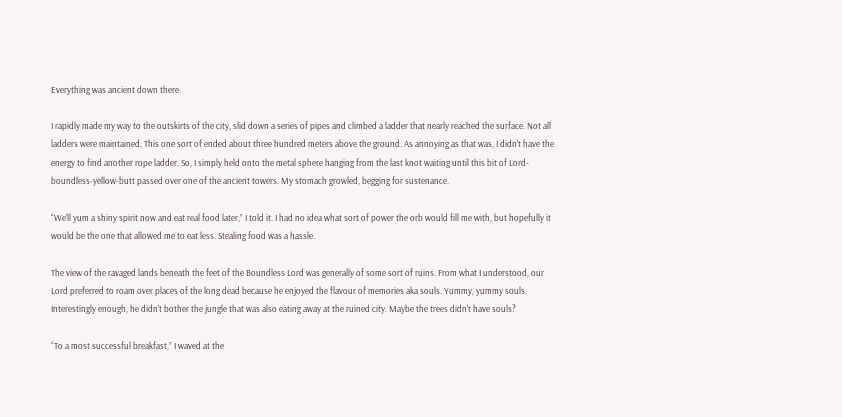Everything was ancient down there.

I rapidly made my way to the outskirts of the city, slid down a series of pipes and climbed a ladder that nearly reached the surface. Not all ladders were maintained. This one sort of ended about three hundred meters above the ground. As annoying as that was, I didn’t have the energy to find another rope ladder. So, I simply held onto the metal sphere hanging from the last knot waiting until this bit of Lord-boundless-yellow-butt passed over one of the ancient towers. My stomach growled, begging for sustenance.

“We’ll yum a shiny spirit now and eat real food later,” I told it. I had no idea what sort of power the orb would fill me with, but hopefully it would be the one that allowed me to eat less. Stealing food was a hassle.

The view of the ravaged lands beneath the feet of the Boundless Lord was generally of some sort of ruins. From what I understood, our Lord preferred to roam over places of the long dead because he enjoyed the flavour of memories aka souls. Yummy, yummy souls. Interestingly enough, he didn't bother the jungle that was also eating away at the ruined city. Maybe the trees didn't have souls?

“To a most successful breakfast,” I waved at the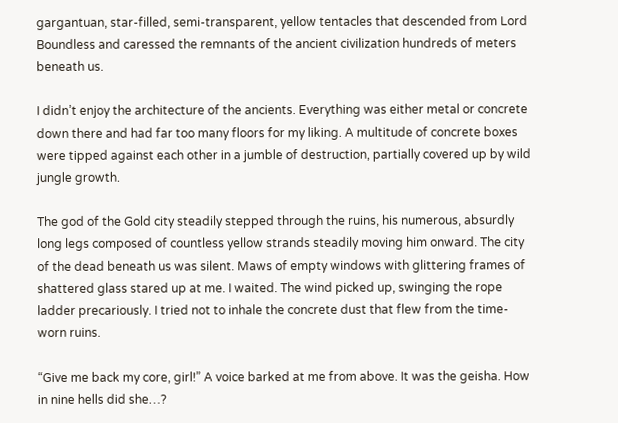gargantuan, star-filled, semi-transparent, yellow tentacles that descended from Lord Boundless and caressed the remnants of the ancient civilization hundreds of meters beneath us.

I didn’t enjoy the architecture of the ancients. Everything was either metal or concrete down there and had far too many floors for my liking. A multitude of concrete boxes were tipped against each other in a jumble of destruction, partially covered up by wild jungle growth.

The god of the Gold city steadily stepped through the ruins, his numerous, absurdly long legs composed of countless yellow strands steadily moving him onward. The city of the dead beneath us was silent. Maws of empty windows with glittering frames of shattered glass stared up at me. I waited. The wind picked up, swinging the rope ladder precariously. I tried not to inhale the concrete dust that flew from the time-worn ruins.

“Give me back my core, girl!” A voice barked at me from above. It was the geisha. How in nine hells did she…?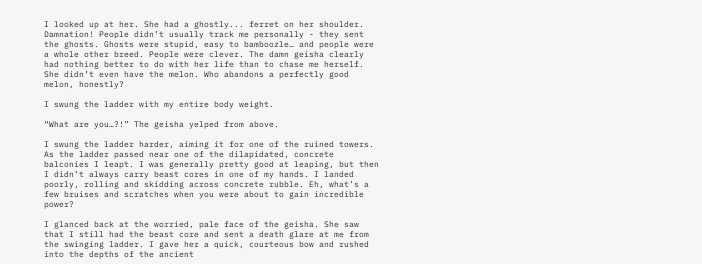I looked up at her. She had a ghostly... ferret on her shoulder. Damnation! People didn’t usually track me personally - they sent the ghosts. Ghosts were stupid, easy to bamboozle… and people were a whole other breed. People were clever. The damn geisha clearly had nothing better to do with her life than to chase me herself. She didn’t even have the melon. Who abandons a perfectly good melon, honestly?

I swung the ladder with my entire body weight.

“What are you…?!” The geisha yelped from above.

I swung the ladder harder, aiming it for one of the ruined towers. As the ladder passed near one of the dilapidated, concrete balconies I leapt. I was generally pretty good at leaping, but then I didn’t always carry beast cores in one of my hands. I landed poorly, rolling and skidding across concrete rubble. Eh, what’s a few bruises and scratches when you were about to gain incredible power?

I glanced back at the worried, pale face of the geisha. She saw that I still had the beast core and sent a death glare at me from the swinging ladder. I gave her a quick, courteous bow and rushed into the depths of the ancient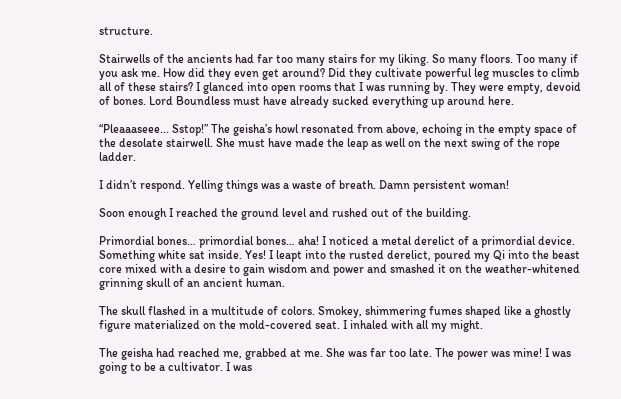structure.

Stairwells of the ancients had far too many stairs for my liking. So many floors. Too many if you ask me. How did they even get around? Did they cultivate powerful leg muscles to climb all of these stairs? I glanced into open rooms that I was running by. They were empty, devoid of bones. Lord Boundless must have already sucked everything up around here.

“Pleaaaseee... Sstop!” The geisha’s howl resonated from above, echoing in the empty space of the desolate stairwell. She must have made the leap as well on the next swing of the rope ladder.

I didn’t respond. Yelling things was a waste of breath. Damn persistent woman!

Soon enough I reached the ground level and rushed out of the building.

Primordial bones… primordial bones… aha! I noticed a metal derelict of a primordial device. Something white sat inside. Yes! I leapt into the rusted derelict, poured my Qi into the beast core mixed with a desire to gain wisdom and power and smashed it on the weather-whitened grinning skull of an ancient human.

The skull flashed in a multitude of colors. Smokey, shimmering fumes shaped like a ghostly figure materialized on the mold-covered seat. I inhaled with all my might.

The geisha had reached me, grabbed at me. She was far too late. The power was mine! I was going to be a cultivator. I was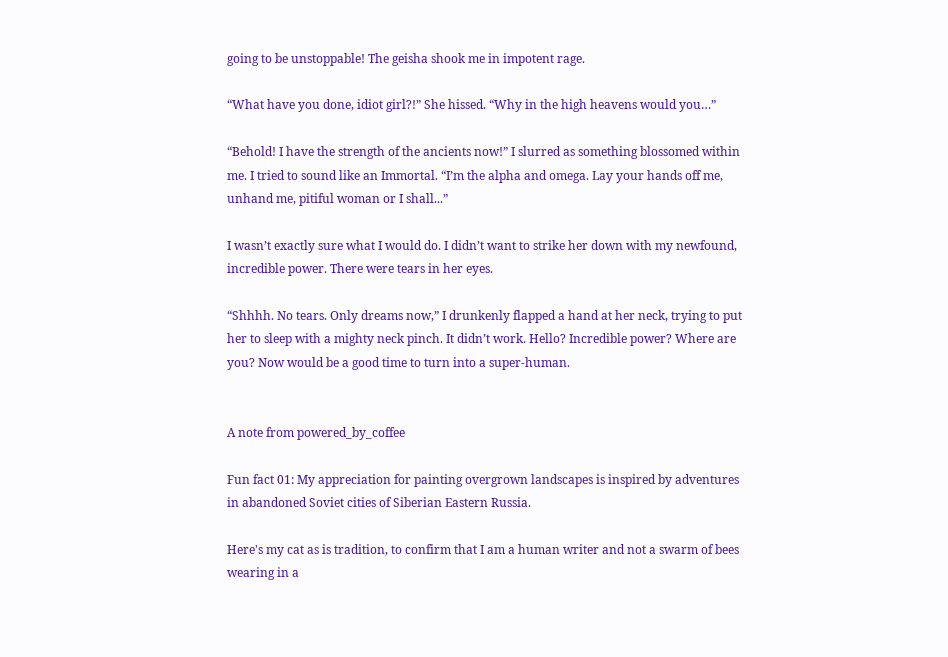going to be unstoppable! The geisha shook me in impotent rage.

“What have you done, idiot girl?!” She hissed. “Why in the high heavens would you…”

“Behold! I have the strength of the ancients now!” I slurred as something blossomed within me. I tried to sound like an Immortal. “I’m the alpha and omega. Lay your hands off me, unhand me, pitiful woman or I shall...”

I wasn’t exactly sure what I would do. I didn’t want to strike her down with my newfound, incredible power. There were tears in her eyes.

“Shhhh. No tears. Only dreams now,” I drunkenly flapped a hand at her neck, trying to put her to sleep with a mighty neck pinch. It didn’t work. Hello? Incredible power? Where are you? Now would be a good time to turn into a super-human.


A note from powered_by_coffee

Fun fact 01: My appreciation for painting overgrown landscapes is inspired by adventures in abandoned Soviet cities of Siberian Eastern Russia.

Here's my cat as is tradition, to confirm that I am a human writer and not a swarm of bees wearing in a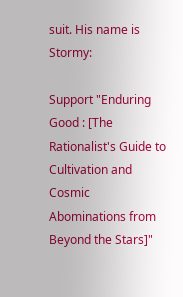suit. His name is Stormy:

Support "Enduring Good : [The Rationalist's Guide to Cultivation and Cosmic Abominations from Beyond the Stars]"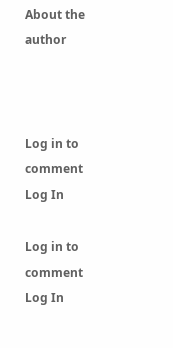About the author



Log in to comment
Log In

Log in to comment
Log In